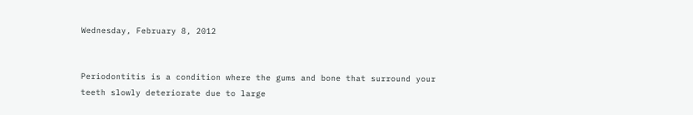Wednesday, February 8, 2012


Periodontitis is a condition where the gums and bone that surround your
teeth slowly deteriorate due to large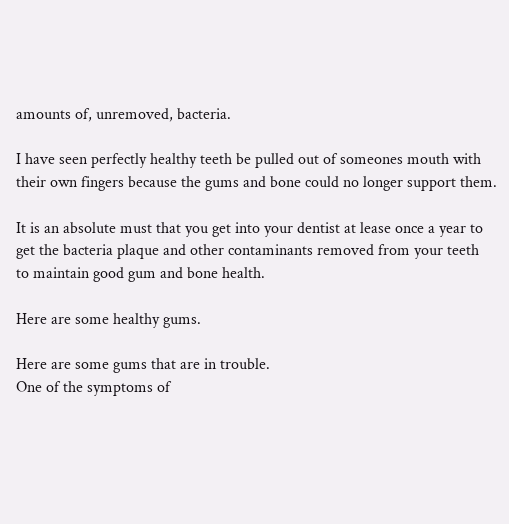amounts of, unremoved, bacteria.

I have seen perfectly healthy teeth be pulled out of someones mouth with
their own fingers because the gums and bone could no longer support them.

It is an absolute must that you get into your dentist at lease once a year to
get the bacteria plaque and other contaminants removed from your teeth
to maintain good gum and bone health.

Here are some healthy gums.

Here are some gums that are in trouble.
One of the symptoms of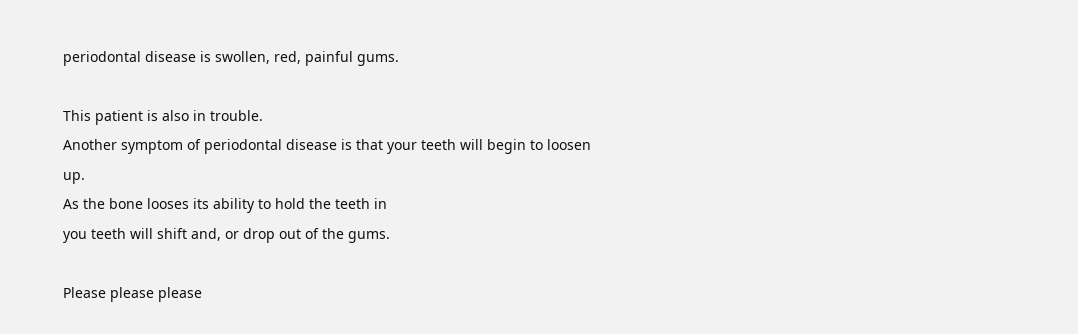periodontal disease is swollen, red, painful gums.

This patient is also in trouble.
Another symptom of periodontal disease is that your teeth will begin to loosen up.
As the bone looses its ability to hold the teeth in
you teeth will shift and, or drop out of the gums.

Please please please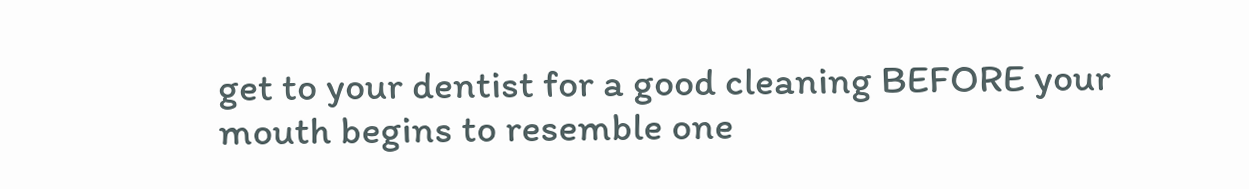get to your dentist for a good cleaning BEFORE your
mouth begins to resemble one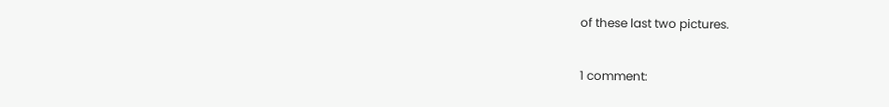of these last two pictures.

1 comment: